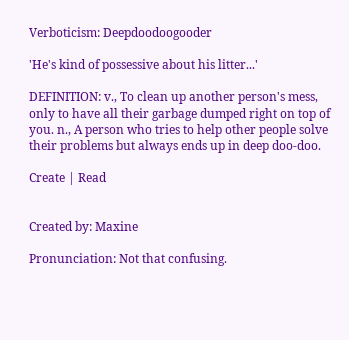Verboticism: Deepdoodoogooder

'He's kind of possessive about his litter...'

DEFINITION: v., To clean up another person's mess, only to have all their garbage dumped right on top of you. n., A person who tries to help other people solve their problems but always ends up in deep doo-doo.

Create | Read


Created by: Maxine

Pronunciation: Not that confusing.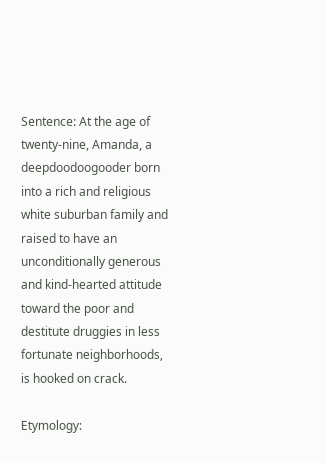Sentence: At the age of twenty-nine, Amanda, a deepdoodoogooder born into a rich and religious white suburban family and raised to have an unconditionally generous and kind-hearted attitude toward the poor and destitute druggies in less fortunate neighborhoods, is hooked on crack.

Etymology: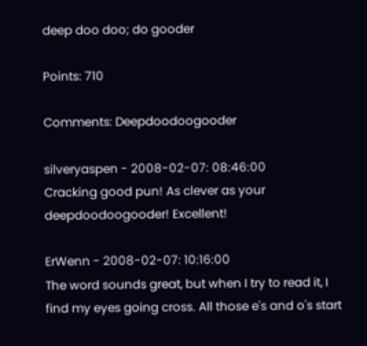deep doo doo; do gooder

Points: 710

Comments: Deepdoodoogooder

silveryaspen - 2008-02-07: 08:46:00
Cracking good pun! As clever as your deepdoodoogooder! Excellent!

ErWenn - 2008-02-07: 10:16:00
The word sounds great, but when I try to read it, I find my eyes going cross. All those e's and o's start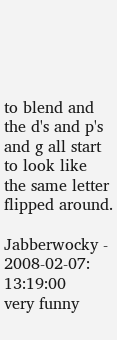to blend and the d's and p's and g all start to look like the same letter flipped around.

Jabberwocky - 2008-02-07: 13:19:00
very funny